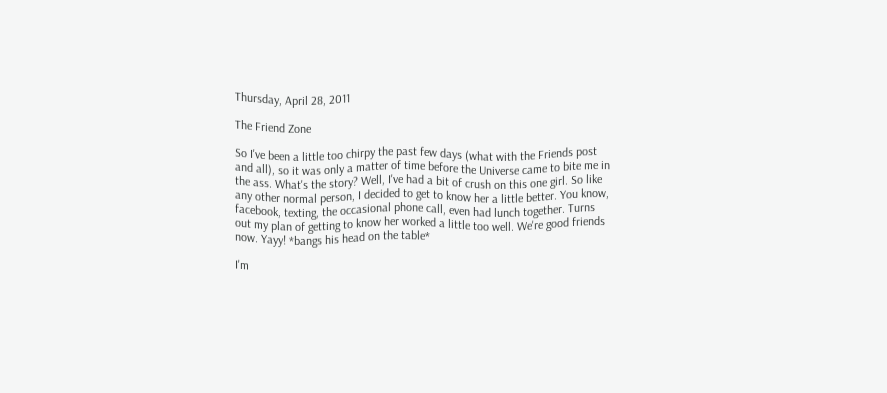Thursday, April 28, 2011

The Friend Zone

So I've been a little too chirpy the past few days (what with the Friends post and all), so it was only a matter of time before the Universe came to bite me in the ass. What's the story? Well, I've had a bit of crush on this one girl. So like any other normal person, I decided to get to know her a little better. You know, facebook, texting, the occasional phone call, even had lunch together. Turns out my plan of getting to know her worked a little too well. We're good friends now. Yayy! *bangs his head on the table*

I'm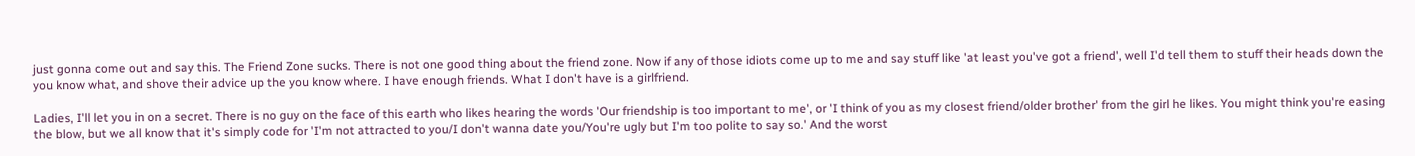just gonna come out and say this. The Friend Zone sucks. There is not one good thing about the friend zone. Now if any of those idiots come up to me and say stuff like 'at least you've got a friend', well I'd tell them to stuff their heads down the you know what, and shove their advice up the you know where. I have enough friends. What I don't have is a girlfriend.

Ladies, I'll let you in on a secret. There is no guy on the face of this earth who likes hearing the words 'Our friendship is too important to me', or 'I think of you as my closest friend/older brother' from the girl he likes. You might think you're easing the blow, but we all know that it's simply code for 'I'm not attracted to you/I don't wanna date you/You're ugly but I'm too polite to say so.' And the worst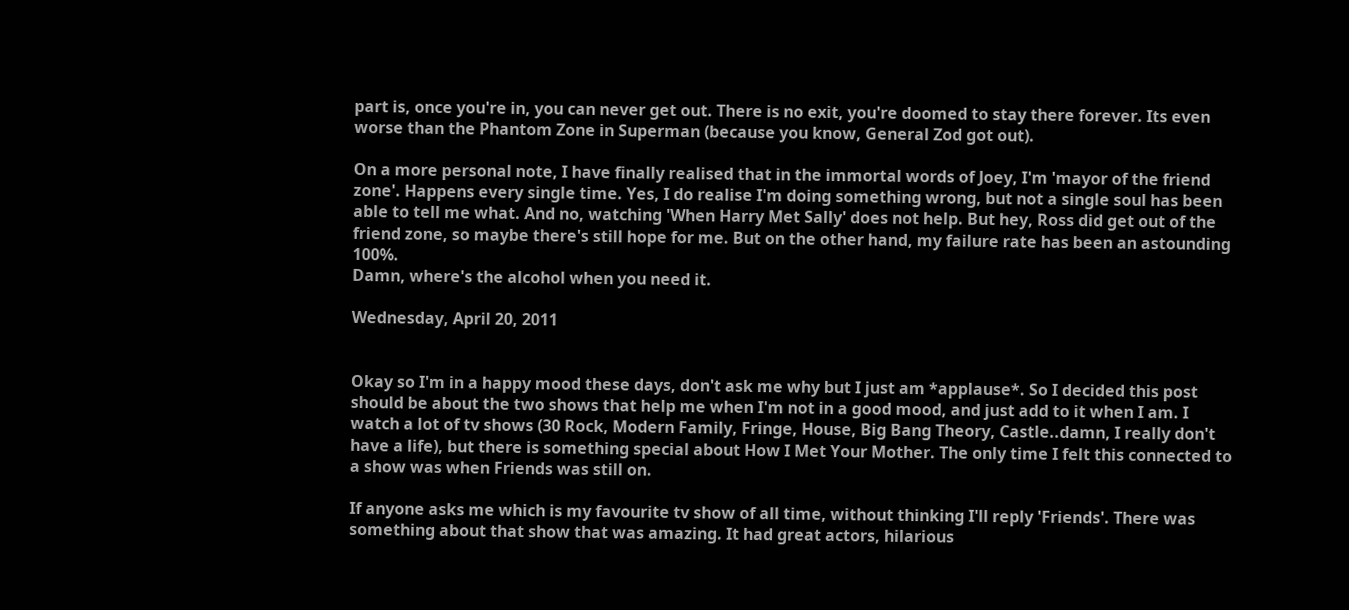part is, once you're in, you can never get out. There is no exit, you're doomed to stay there forever. Its even worse than the Phantom Zone in Superman (because you know, General Zod got out).

On a more personal note, I have finally realised that in the immortal words of Joey, I'm 'mayor of the friend zone'. Happens every single time. Yes, I do realise I'm doing something wrong, but not a single soul has been able to tell me what. And no, watching 'When Harry Met Sally' does not help. But hey, Ross did get out of the friend zone, so maybe there's still hope for me. But on the other hand, my failure rate has been an astounding 100%.
Damn, where's the alcohol when you need it.

Wednesday, April 20, 2011


Okay so I'm in a happy mood these days, don't ask me why but I just am *applause*. So I decided this post should be about the two shows that help me when I'm not in a good mood, and just add to it when I am. I watch a lot of tv shows (30 Rock, Modern Family, Fringe, House, Big Bang Theory, Castle..damn, I really don't have a life), but there is something special about How I Met Your Mother. The only time I felt this connected to a show was when Friends was still on.

If anyone asks me which is my favourite tv show of all time, without thinking I'll reply 'Friends'. There was something about that show that was amazing. It had great actors, hilarious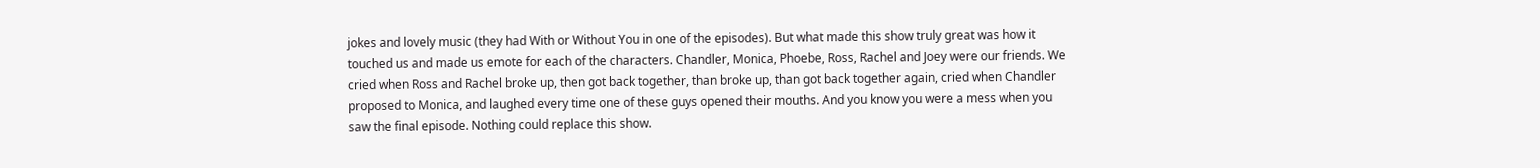jokes and lovely music (they had With or Without You in one of the episodes). But what made this show truly great was how it touched us and made us emote for each of the characters. Chandler, Monica, Phoebe, Ross, Rachel and Joey were our friends. We cried when Ross and Rachel broke up, then got back together, than broke up, than got back together again, cried when Chandler proposed to Monica, and laughed every time one of these guys opened their mouths. And you know you were a mess when you saw the final episode. Nothing could replace this show.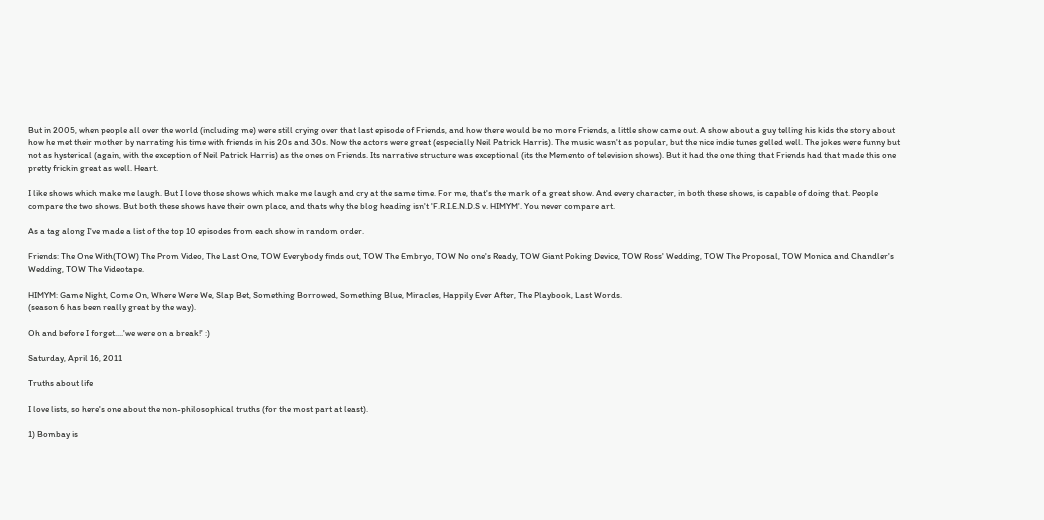But in 2005, when people all over the world (including me) were still crying over that last episode of Friends, and how there would be no more Friends, a little show came out. A show about a guy telling his kids the story about how he met their mother by narrating his time with friends in his 20s and 30s. Now the actors were great (especially Neil Patrick Harris). The music wasn't as popular, but the nice indie tunes gelled well. The jokes were funny but not as hysterical (again, with the exception of Neil Patrick Harris) as the ones on Friends. Its narrative structure was exceptional (its the Memento of television shows). But it had the one thing that Friends had that made this one pretty frickin great as well. Heart.

I like shows which make me laugh. But I love those shows which make me laugh and cry at the same time. For me, that's the mark of a great show. And every character, in both these shows, is capable of doing that. People compare the two shows. But both these shows have their own place, and thats why the blog heading isn't 'F.R.I.E.N.D.S v. HIMYM'. You never compare art.

As a tag along I've made a list of the top 10 episodes from each show in random order.

Friends: The One With(TOW) The Prom Video, The Last One, TOW Everybody finds out, TOW The Embryo, TOW No one's Ready, TOW Giant Poking Device, TOW Ross' Wedding, TOW The Proposal, TOW Monica and Chandler's Wedding, TOW The Videotape.

HIMYM: Game Night, Come On, Where Were We, Slap Bet, Something Borrowed, Something Blue, Miracles, Happily Ever After, The Playbook, Last Words.
(season 6 has been really great by the way).

Oh and before I forget....'we were on a break!' :)

Saturday, April 16, 2011

Truths about life

I love lists, so here's one about the non-philosophical truths (for the most part at least).

1) Bombay is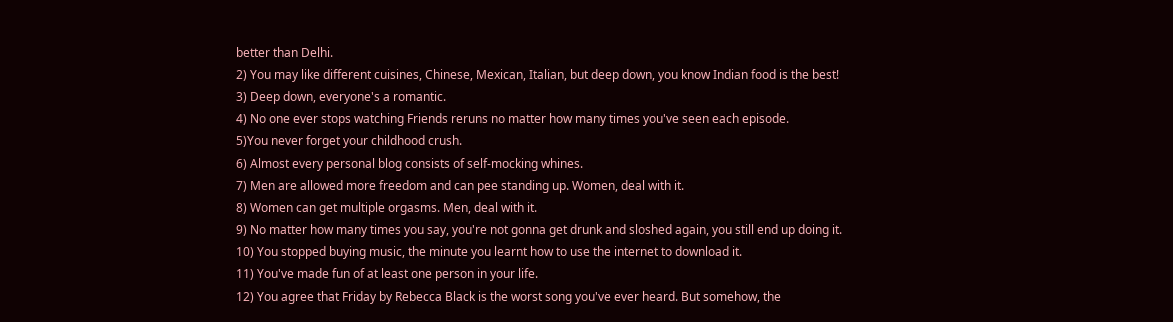better than Delhi.
2) You may like different cuisines, Chinese, Mexican, Italian, but deep down, you know Indian food is the best!
3) Deep down, everyone's a romantic.
4) No one ever stops watching Friends reruns no matter how many times you've seen each episode.
5)You never forget your childhood crush.
6) Almost every personal blog consists of self-mocking whines.
7) Men are allowed more freedom and can pee standing up. Women, deal with it.
8) Women can get multiple orgasms. Men, deal with it.
9) No matter how many times you say, you're not gonna get drunk and sloshed again, you still end up doing it.
10) You stopped buying music, the minute you learnt how to use the internet to download it.
11) You've made fun of at least one person in your life.
12) You agree that Friday by Rebecca Black is the worst song you've ever heard. But somehow, the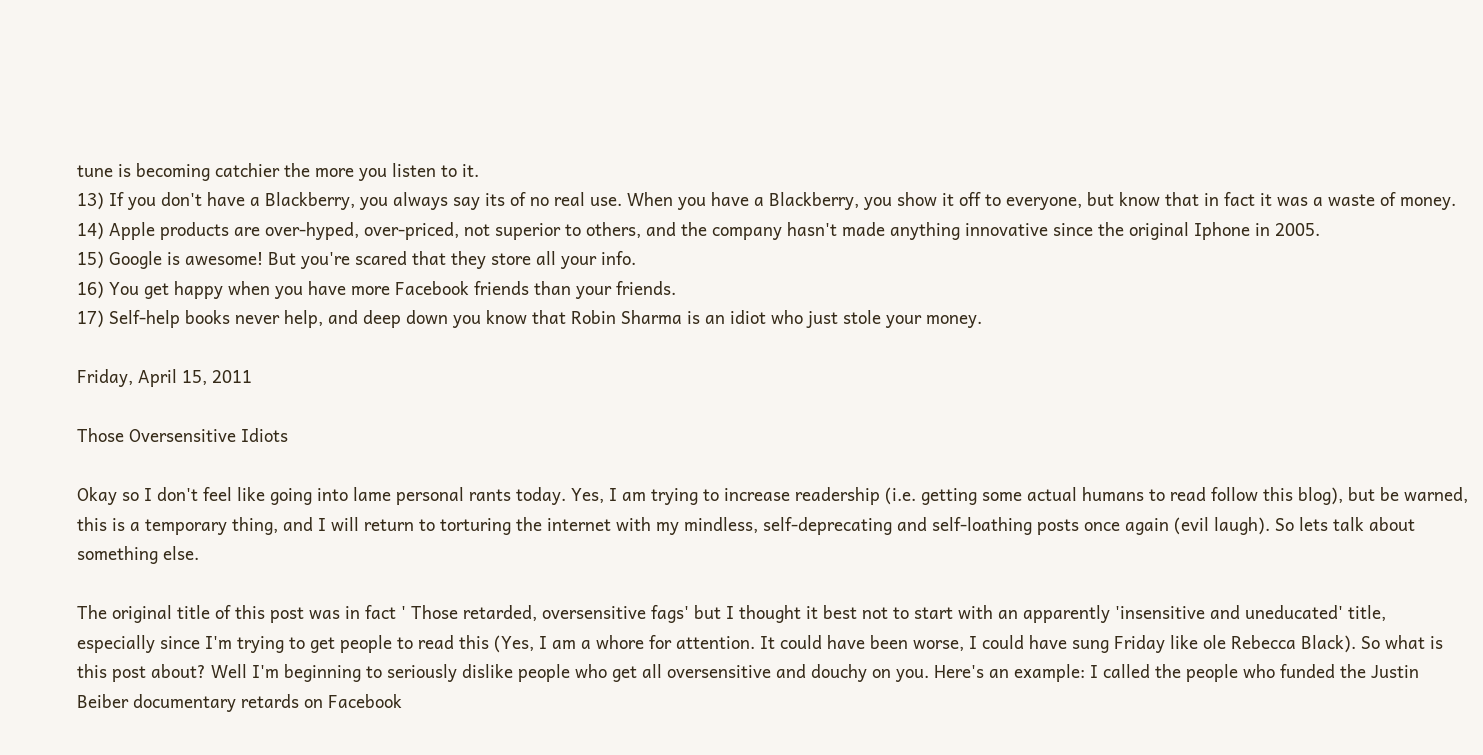tune is becoming catchier the more you listen to it.
13) If you don't have a Blackberry, you always say its of no real use. When you have a Blackberry, you show it off to everyone, but know that in fact it was a waste of money.
14) Apple products are over-hyped, over-priced, not superior to others, and the company hasn't made anything innovative since the original Iphone in 2005.
15) Google is awesome! But you're scared that they store all your info.
16) You get happy when you have more Facebook friends than your friends.
17) Self-help books never help, and deep down you know that Robin Sharma is an idiot who just stole your money.

Friday, April 15, 2011

Those Oversensitive Idiots

Okay so I don't feel like going into lame personal rants today. Yes, I am trying to increase readership (i.e. getting some actual humans to read follow this blog), but be warned, this is a temporary thing, and I will return to torturing the internet with my mindless, self-deprecating and self-loathing posts once again (evil laugh). So lets talk about something else.

The original title of this post was in fact ' Those retarded, oversensitive fags' but I thought it best not to start with an apparently 'insensitive and uneducated' title, especially since I'm trying to get people to read this (Yes, I am a whore for attention. It could have been worse, I could have sung Friday like ole Rebecca Black). So what is this post about? Well I'm beginning to seriously dislike people who get all oversensitive and douchy on you. Here's an example: I called the people who funded the Justin Beiber documentary retards on Facebook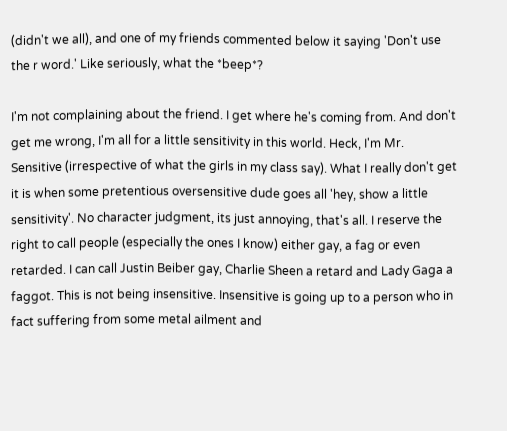(didn't we all), and one of my friends commented below it saying 'Don't use the r word.' Like seriously, what the *beep*?

I'm not complaining about the friend. I get where he's coming from. And don't get me wrong, I'm all for a little sensitivity in this world. Heck, I'm Mr. Sensitive (irrespective of what the girls in my class say). What I really don't get it is when some pretentious oversensitive dude goes all 'hey, show a little sensitivity'. No character judgment, its just annoying, that's all. I reserve the right to call people (especially the ones I know) either gay, a fag or even retarded. I can call Justin Beiber gay, Charlie Sheen a retard and Lady Gaga a faggot. This is not being insensitive. Insensitive is going up to a person who in fact suffering from some metal ailment and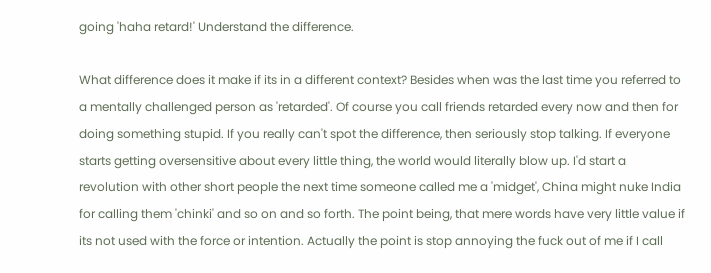going 'haha retard!' Understand the difference.

What difference does it make if its in a different context? Besides when was the last time you referred to a mentally challenged person as 'retarded'. Of course you call friends retarded every now and then for doing something stupid. If you really can't spot the difference, then seriously stop talking. If everyone starts getting oversensitive about every little thing, the world would literally blow up. I'd start a revolution with other short people the next time someone called me a 'midget', China might nuke India for calling them 'chinki' and so on and so forth. The point being, that mere words have very little value if its not used with the force or intention. Actually the point is stop annoying the fuck out of me if I call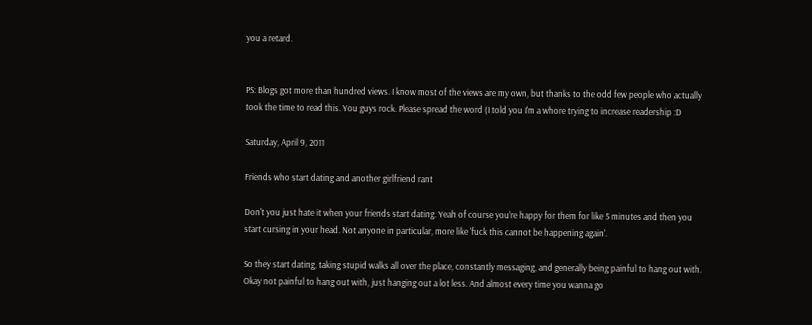you a retard.


PS: Blogs got more than hundred views. I know most of the views are my own, but thanks to the odd few people who actually took the time to read this. You guys rock. Please spread the word (I told you I'm a whore trying to increase readership :D

Saturday, April 9, 2011

Friends who start dating and another girlfriend rant

Don't you just hate it when your friends start dating. Yeah of course you're happy for them for like 5 minutes and then you start cursing in your head. Not anyone in particular, more like 'fuck this cannot be happening again'.

So they start dating, taking stupid walks all over the place, constantly messaging, and generally being painful to hang out with. Okay not painful to hang out with, just hanging out a lot less. And almost every time you wanna go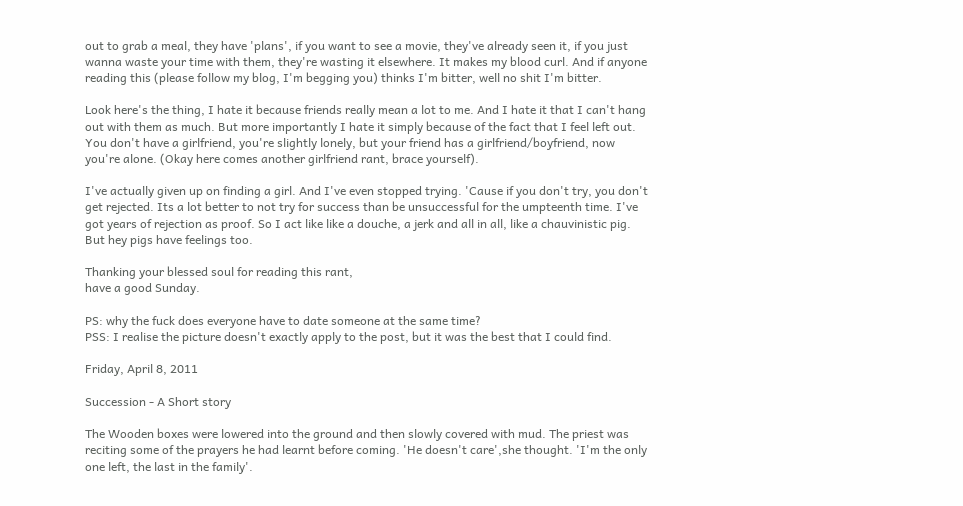out to grab a meal, they have 'plans', if you want to see a movie, they've already seen it, if you just wanna waste your time with them, they're wasting it elsewhere. It makes my blood curl. And if anyone reading this (please follow my blog, I'm begging you) thinks I'm bitter, well no shit I'm bitter.

Look here's the thing, I hate it because friends really mean a lot to me. And I hate it that I can't hang out with them as much. But more importantly I hate it simply because of the fact that I feel left out. You don't have a girlfriend, you're slightly lonely, but your friend has a girlfriend/boyfriend, now you're alone. (Okay here comes another girlfriend rant, brace yourself).

I've actually given up on finding a girl. And I've even stopped trying. 'Cause if you don't try, you don't get rejected. Its a lot better to not try for success than be unsuccessful for the umpteenth time. I've got years of rejection as proof. So I act like like a douche, a jerk and all in all, like a chauvinistic pig. But hey pigs have feelings too.

Thanking your blessed soul for reading this rant,
have a good Sunday.

PS: why the fuck does everyone have to date someone at the same time?
PSS: I realise the picture doesn't exactly apply to the post, but it was the best that I could find.

Friday, April 8, 2011

Succession - A Short story

The Wooden boxes were lowered into the ground and then slowly covered with mud. The priest was reciting some of the prayers he had learnt before coming. 'He doesn't care',she thought. 'I'm the only one left, the last in the family'.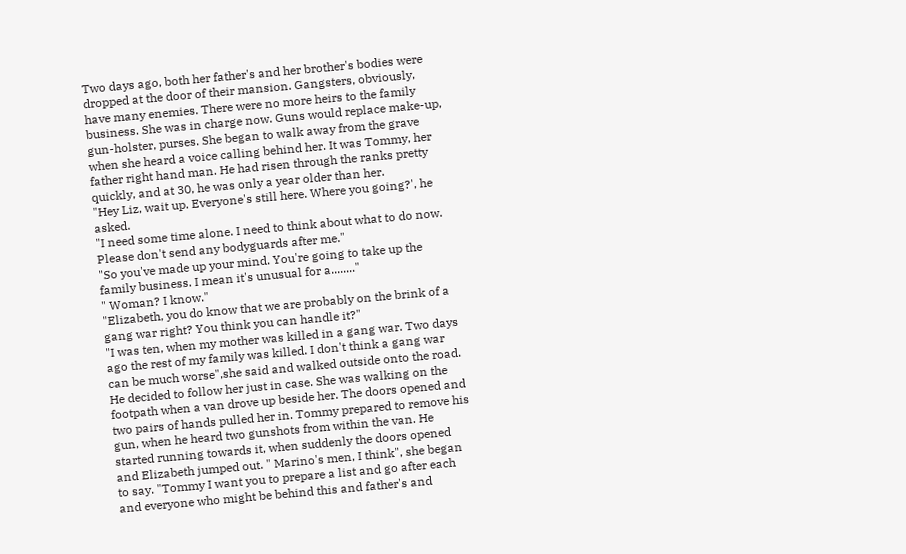Two days ago, both her father's and her brother's bodies were dropped at the door of their mansion. Gangsters, obviously, have many enemies. There were no more heirs to the family business. She was in charge now. Guns would replace make-up, gun-holster, purses. She began to walk away from the grave when she heard a voice calling behind her. It was Tommy, her father right hand man. He had risen through the ranks pretty quickly, and at 30, he was only a year older than her.
"Hey Liz, wait up. Everyone's still here. Where you going?', he asked.
"I need some time alone. I need to think about what to do now. Please don't send any bodyguards after me."
"So you've made up your mind. You're going to take up the family business. I mean it's unusual for a........"
" Woman? I know."
"Elizabeth, you do know that we are probably on the brink of a gang war right? You think you can handle it?"
"I was ten, when my mother was killed in a gang war. Two days ago the rest of my family was killed. I don't think a gang war can be much worse",she said and walked outside onto the road. He decided to follow her just in case. She was walking on the footpath when a van drove up beside her. The doors opened and two pairs of hands pulled her in. Tommy prepared to remove his gun, when he heard two gunshots from within the van. He started running towards it, when suddenly the doors opened and Elizabeth jumped out. " Marino's men, I think", she began to say. "Tommy I want you to prepare a list and go after each and everyone who might be behind this and father's and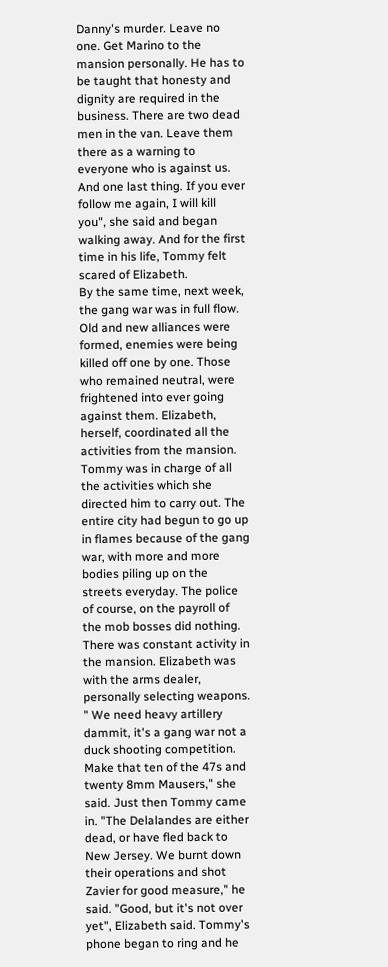Danny's murder. Leave no one. Get Marino to the mansion personally. He has to be taught that honesty and dignity are required in the business. There are two dead men in the van. Leave them there as a warning to everyone who is against us. And one last thing. If you ever follow me again, I will kill you", she said and began walking away. And for the first time in his life, Tommy felt scared of Elizabeth.
By the same time, next week, the gang war was in full flow. Old and new alliances were formed, enemies were being killed off one by one. Those who remained neutral, were frightened into ever going against them. Elizabeth, herself, coordinated all the activities from the mansion. Tommy was in charge of all the activities which she directed him to carry out. The entire city had begun to go up in flames because of the gang war, with more and more bodies piling up on the streets everyday. The police of course, on the payroll of the mob bosses did nothing. There was constant activity in the mansion. Elizabeth was with the arms dealer, personally selecting weapons. " We need heavy artillery dammit, it's a gang war not a duck shooting competition. Make that ten of the 47s and twenty 8mm Mausers," she said. Just then Tommy came in. "The Delalandes are either dead, or have fled back to New Jersey. We burnt down their operations and shot Zavier for good measure," he said. "Good, but it's not over yet", Elizabeth said. Tommy's phone began to ring and he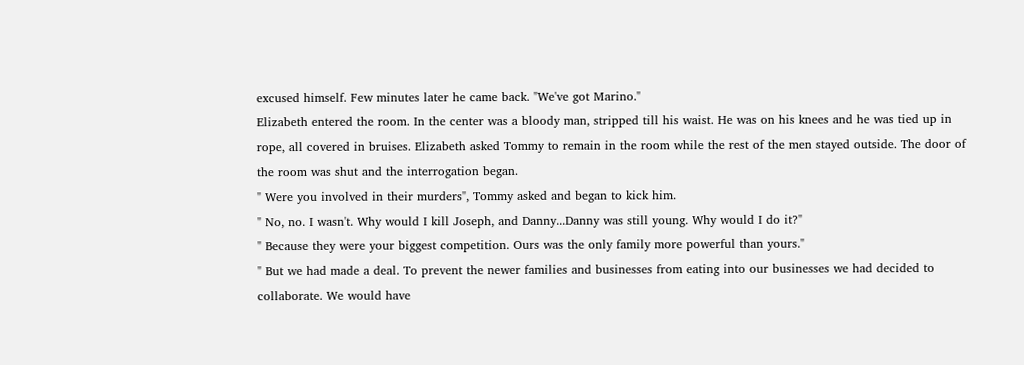excused himself. Few minutes later he came back. "We've got Marino."
Elizabeth entered the room. In the center was a bloody man, stripped till his waist. He was on his knees and he was tied up in rope, all covered in bruises. Elizabeth asked Tommy to remain in the room while the rest of the men stayed outside. The door of the room was shut and the interrogation began.
" Were you involved in their murders", Tommy asked and began to kick him.
" No, no. I wasn't. Why would I kill Joseph, and Danny...Danny was still young. Why would I do it?"
" Because they were your biggest competition. Ours was the only family more powerful than yours."
" But we had made a deal. To prevent the newer families and businesses from eating into our businesses we had decided to collaborate. We would have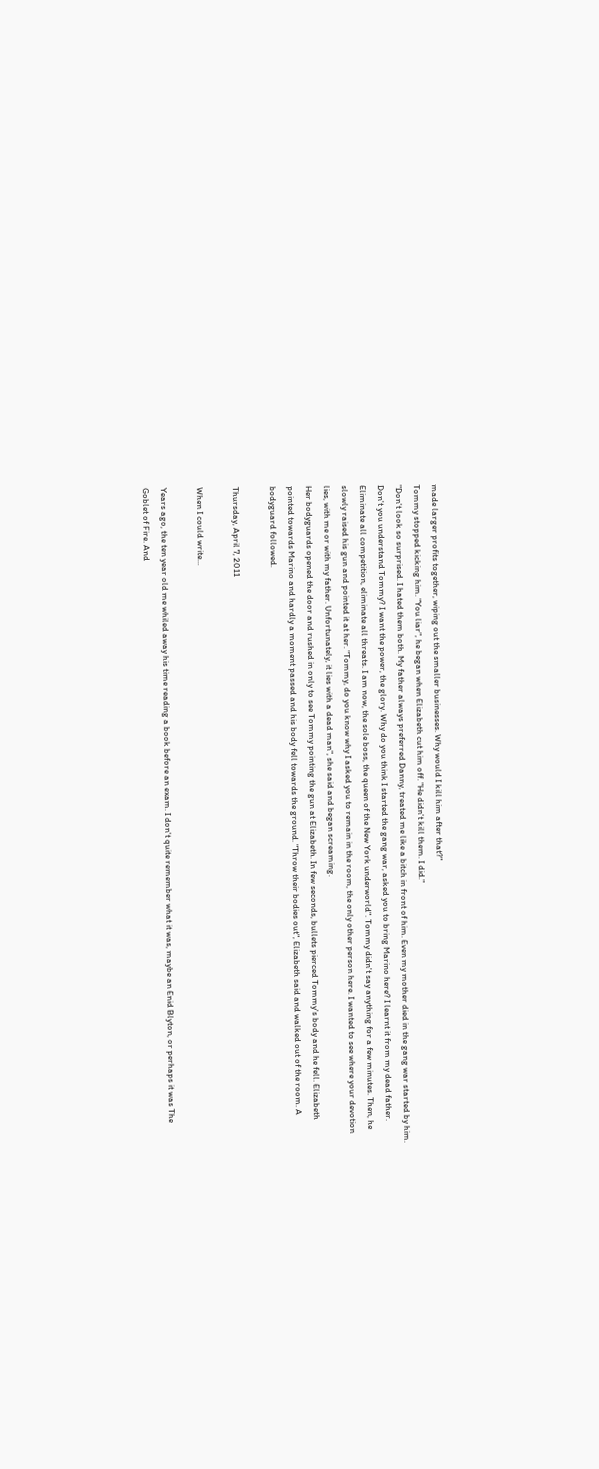made larger profits together, wiping out the smaller businesses. Why would I kill him after that?"
Tommy stopped kicking him. "You liar", he began when Elizabeth cut him off. "He didn't kill them. I did."
"Don't look so surprised. I hated them both. My father always preferred Danny, treated me like a bitch in front of him. Even my mother died in the gang war started by him. Don't you understand Tommy? I want the power, the glory. Why do you think I started the gang war, asked you to bring Marino here? I learnt it from my dead father. Eliminate all competition, eliminate all threats. I am now, the sole boss, the queen of the New York underworld". Tommy didn't say anything for a few minutes. Then, he slowly raised his gun and pointed it at her. "Tommy, do you know why I asked you to remain in the room, the only other person here. I wanted to see where your devotion lies, with me or with my father. Unfortunately, it lies with a dead man", she said and began screaming.
Her bodyguards opened the door and rushed in only to see Tommy pointing the gun at Elizabeth. In few seconds, bullets pierced Tommy's body and he fell. Elizabeth pointed towards Marino and hardly a moment passed and his body fell towards the ground. "Throw their bodies out", Elizabeth said and walked out of the room. A bodyguard followed.

Thursday, April 7, 2011

When I could write...

Years ago, the ten year old me whiled away his time reading a book before an exam. I don't quite remember what it was, maybe an Enid Blyton, or perhaps it was The Goblet of Fire. And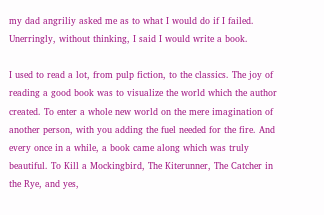my dad angriliy asked me as to what I would do if I failed. Unerringly, without thinking, I said I would write a book.

I used to read a lot, from pulp fiction, to the classics. The joy of reading a good book was to visualize the world which the author created. To enter a whole new world on the mere imagination of another person, with you adding the fuel needed for the fire. And every once in a while, a book came along which was truly beautiful. To Kill a Mockingbird, The Kiterunner, The Catcher in the Rye, and yes,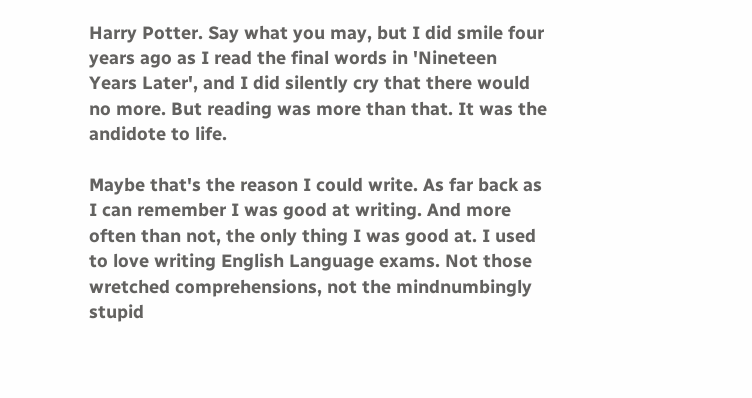Harry Potter. Say what you may, but I did smile four years ago as I read the final words in 'Nineteen Years Later', and I did silently cry that there would no more. But reading was more than that. It was the andidote to life.

Maybe that's the reason I could write. As far back as I can remember I was good at writing. And more often than not, the only thing I was good at. I used to love writing English Language exams. Not those wretched comprehensions, not the mindnumbingly stupid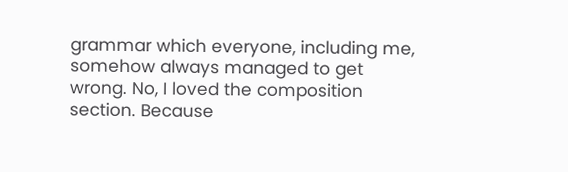grammar which everyone, including me, somehow always managed to get wrong. No, I loved the composition section. Because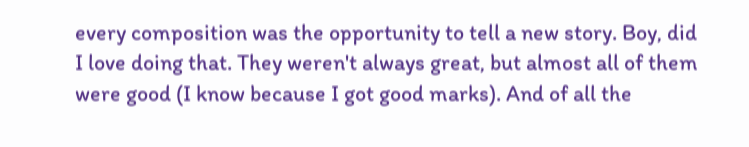every composition was the opportunity to tell a new story. Boy, did I love doing that. They weren't always great, but almost all of them were good (I know because I got good marks). And of all the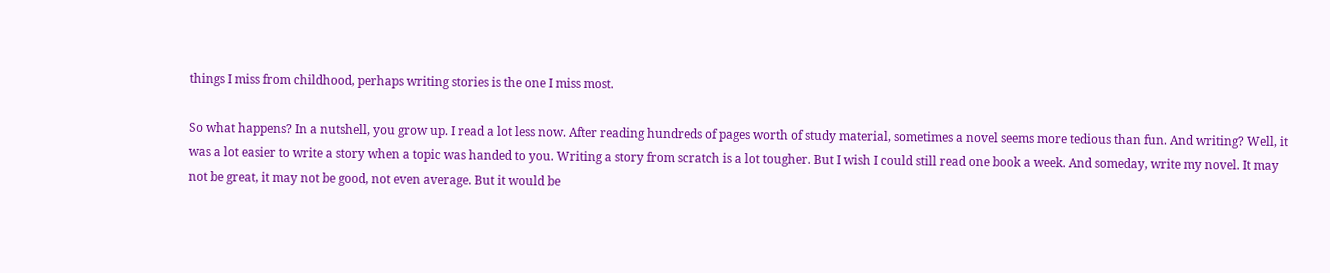things I miss from childhood, perhaps writing stories is the one I miss most.

So what happens? In a nutshell, you grow up. I read a lot less now. After reading hundreds of pages worth of study material, sometimes a novel seems more tedious than fun. And writing? Well, it was a lot easier to write a story when a topic was handed to you. Writing a story from scratch is a lot tougher. But I wish I could still read one book a week. And someday, write my novel. It may not be great, it may not be good, not even average. But it would be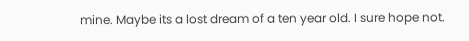mine. Maybe its a lost dream of a ten year old. I sure hope not.